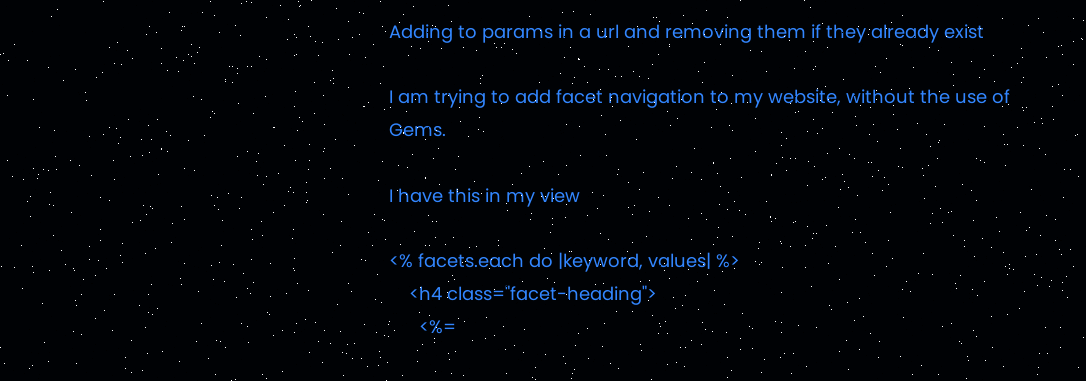Adding to params in a url and removing them if they already exist

I am trying to add facet navigation to my website, without the use of Gems.

I have this in my view

<% facets.each do |keyword, values| %>
    <h4 class="facet-heading">
      <%=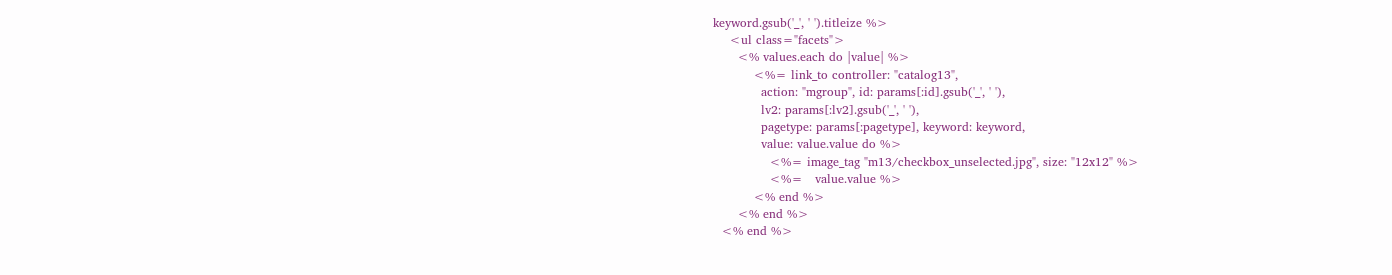keyword.gsub('_', ' ').titleize %>
    <ul class="facets">
      <% values.each do |value| %>
          <%= link_to controller: "catalog13",
            action: "mgroup", id: params[:id].gsub('_', ' '),
            lv2: params[:lv2].gsub('_', ' '),
            pagetype: params[:pagetype], keyword: keyword,
            value: value.value do %>
              <%= image_tag "m13/checkbox_unselected.jpg", size: "12x12" %>
              <%=   value.value %>
          <% end %>
      <% end %>
  <% end %>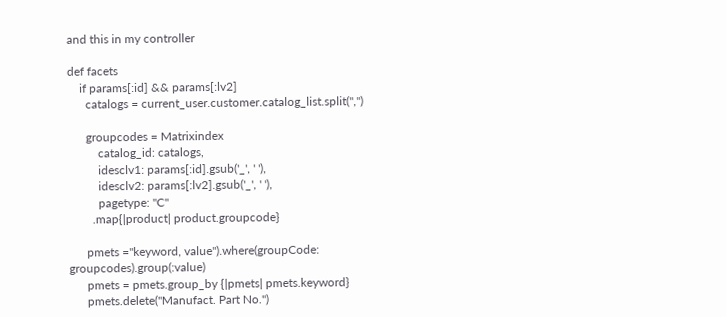and this in my controller

def facets
    if params[:id] && params[:lv2]
      catalogs = current_user.customer.catalog_list.split(",")

      groupcodes = Matrixindex
          catalog_id: catalogs,
          idesclv1: params[:id].gsub('_', ' '),
          idesclv2: params[:lv2].gsub('_', ' '),
          pagetype: "C"
        .map{|product| product.groupcode}

      pmets ="keyword, value").where(groupCode: groupcodes).group(:value)
      pmets = pmets.group_by {|pmets| pmets.keyword}
      pmets.delete("Manufact. Part No.")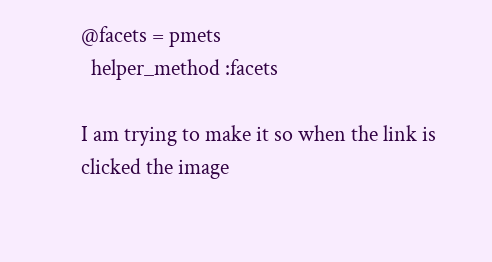@facets = pmets
  helper_method :facets

I am trying to make it so when the link is clicked the image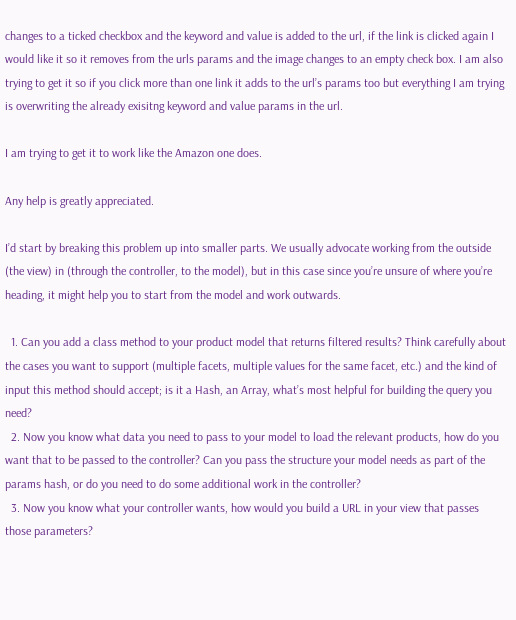changes to a ticked checkbox and the keyword and value is added to the url, if the link is clicked again I would like it so it removes from the urls params and the image changes to an empty check box. I am also trying to get it so if you click more than one link it adds to the url’s params too but everything I am trying is overwriting the already exisitng keyword and value params in the url.

I am trying to get it to work like the Amazon one does.

Any help is greatly appreciated.

I’d start by breaking this problem up into smaller parts. We usually advocate working from the outside (the view) in (through the controller, to the model), but in this case since you’re unsure of where you’re heading, it might help you to start from the model and work outwards.

  1. Can you add a class method to your product model that returns filtered results? Think carefully about the cases you want to support (multiple facets, multiple values for the same facet, etc.) and the kind of input this method should accept; is it a Hash, an Array, what’s most helpful for building the query you need?
  2. Now you know what data you need to pass to your model to load the relevant products, how do you want that to be passed to the controller? Can you pass the structure your model needs as part of the params hash, or do you need to do some additional work in the controller?
  3. Now you know what your controller wants, how would you build a URL in your view that passes those parameters?